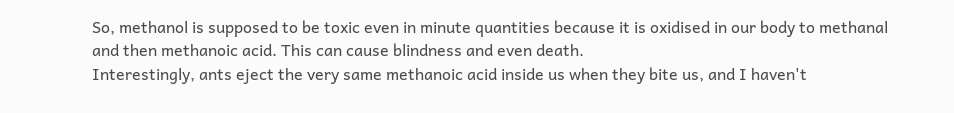So, methanol is supposed to be toxic even in minute quantities because it is oxidised in our body to methanal and then methanoic acid. This can cause blindness and even death.
Interestingly, ants eject the very same methanoic acid inside us when they bite us, and I haven't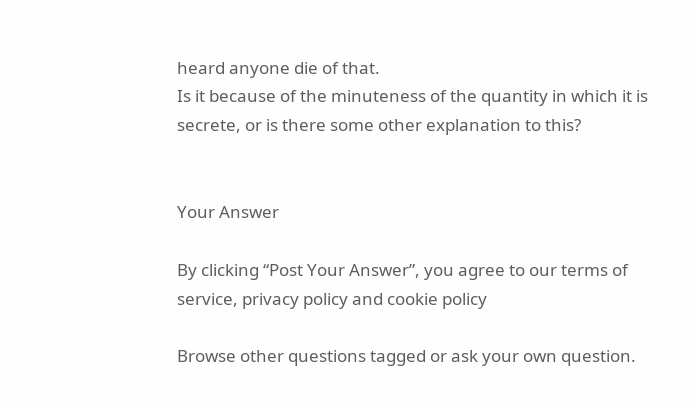heard anyone die of that.
Is it because of the minuteness of the quantity in which it is secrete, or is there some other explanation to this?


Your Answer

By clicking “Post Your Answer”, you agree to our terms of service, privacy policy and cookie policy

Browse other questions tagged or ask your own question.